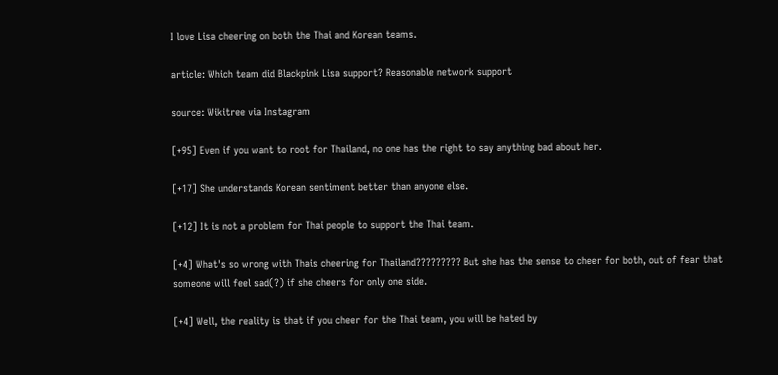I love Lisa cheering on both the Thai and Korean teams.

article: Which team did Blackpink Lisa support? Reasonable network support

source: Wikitree via Instagram

[+95] Even if you want to root for Thailand, no one has the right to say anything bad about her.

[+17] She understands Korean sentiment better than anyone else.

[+12] It is not a problem for Thai people to support the Thai team.

[+4] What's so wrong with Thais cheering for Thailand????????? But she has the sense to cheer for both, out of fear that someone will feel sad(?) if she cheers for only one side.

[+4] Well, the reality is that if you cheer for the Thai team, you will be hated by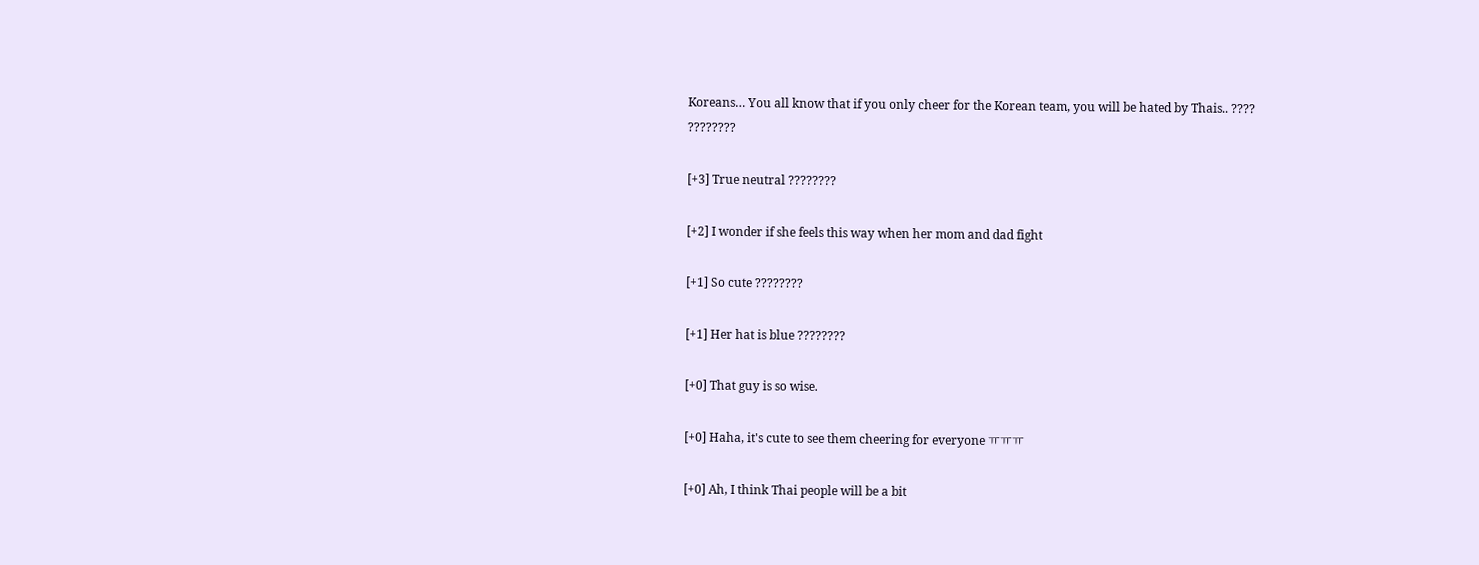Koreans… You all know that if you only cheer for the Korean team, you will be hated by Thais.. ???? ????????

[+3] True neutral ????????

[+2] I wonder if she feels this way when her mom and dad fight

[+1] So cute ????????

[+1] Her hat is blue ????????

[+0] That guy is so wise.

[+0] Haha, it's cute to see them cheering for everyone ㅠㅠㅠ

[+0] Ah, I think Thai people will be a bit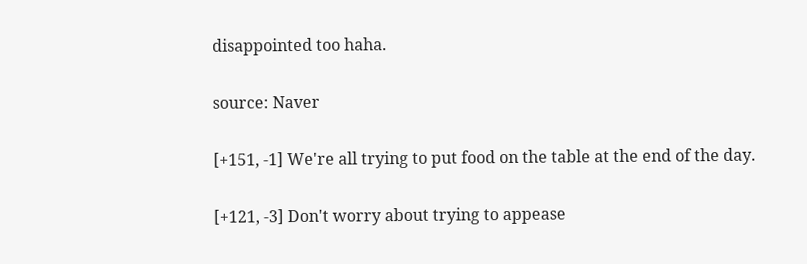disappointed too haha.

source: Naver

[+151, -1] We're all trying to put food on the table at the end of the day.

[+121, -3] Don't worry about trying to appease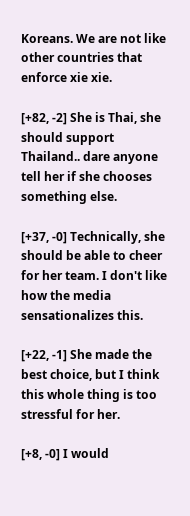Koreans. We are not like other countries that enforce xie xie.

[+82, -2] She is Thai, she should support Thailand.. dare anyone tell her if she chooses something else.

[+37, -0] Technically, she should be able to cheer for her team. I don't like how the media sensationalizes this.

[+22, -1] She made the best choice, but I think this whole thing is too stressful for her.

[+8, -0] I would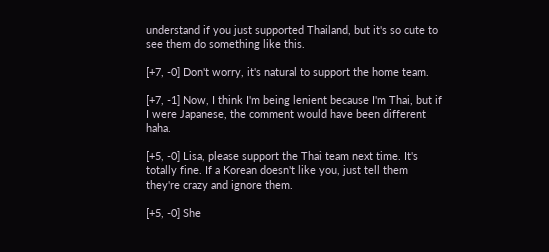understand if you just supported Thailand, but it's so cute to see them do something like this.

[+7, -0] Don't worry, it's natural to support the home team.

[+7, -1] Now, I think I'm being lenient because I'm Thai, but if I were Japanese, the comment would have been different haha.

[+5, -0] Lisa, please support the Thai team next time. It's totally fine. If a Korean doesn't like you, just tell them they're crazy and ignore them.

[+5, -0] She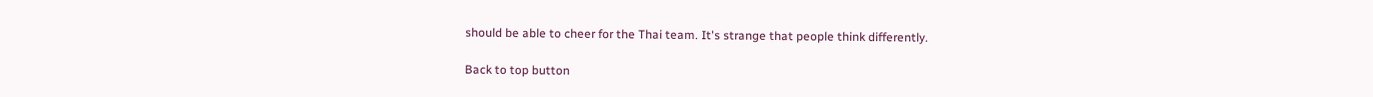should be able to cheer for the Thai team. It's strange that people think differently.

Back to top button